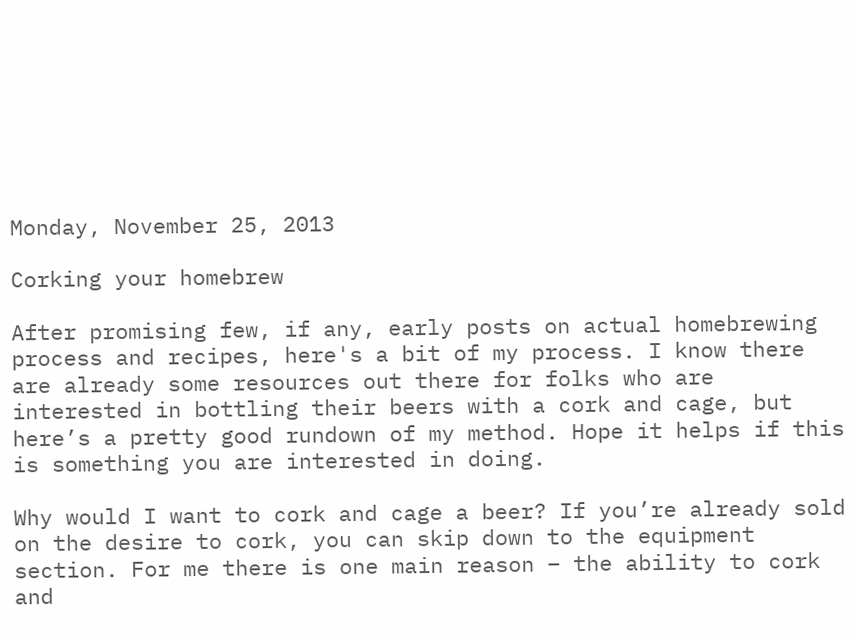Monday, November 25, 2013

Corking your homebrew

After promising few, if any, early posts on actual homebrewing process and recipes, here's a bit of my process. I know there are already some resources out there for folks who are interested in bottling their beers with a cork and cage, but here’s a pretty good rundown of my method. Hope it helps if this is something you are interested in doing.

Why would I want to cork and cage a beer? If you’re already sold on the desire to cork, you can skip down to the equipment section. For me there is one main reason – the ability to cork and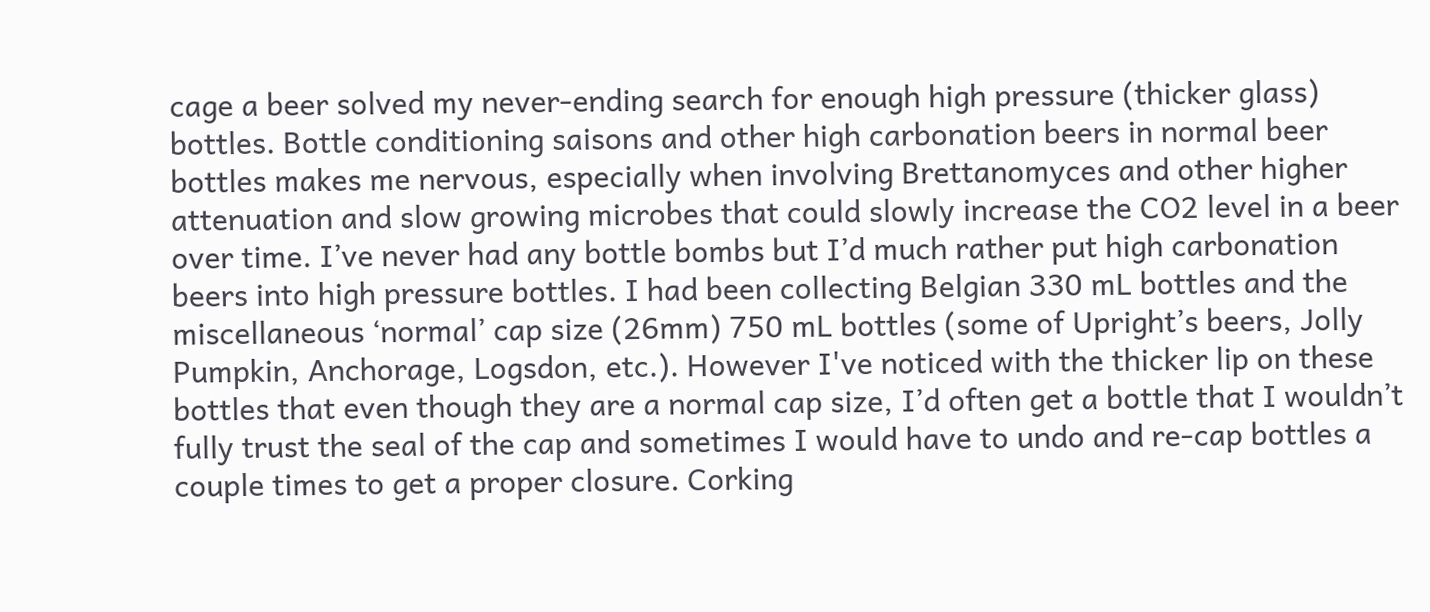cage a beer solved my never-ending search for enough high pressure (thicker glass) bottles. Bottle conditioning saisons and other high carbonation beers in normal beer bottles makes me nervous, especially when involving Brettanomyces and other higher attenuation and slow growing microbes that could slowly increase the CO2 level in a beer over time. I’ve never had any bottle bombs but I’d much rather put high carbonation beers into high pressure bottles. I had been collecting Belgian 330 mL bottles and the miscellaneous ‘normal’ cap size (26mm) 750 mL bottles (some of Upright’s beers, Jolly Pumpkin, Anchorage, Logsdon, etc.). However I've noticed with the thicker lip on these bottles that even though they are a normal cap size, I’d often get a bottle that I wouldn’t fully trust the seal of the cap and sometimes I would have to undo and re-cap bottles a couple times to get a proper closure. Corking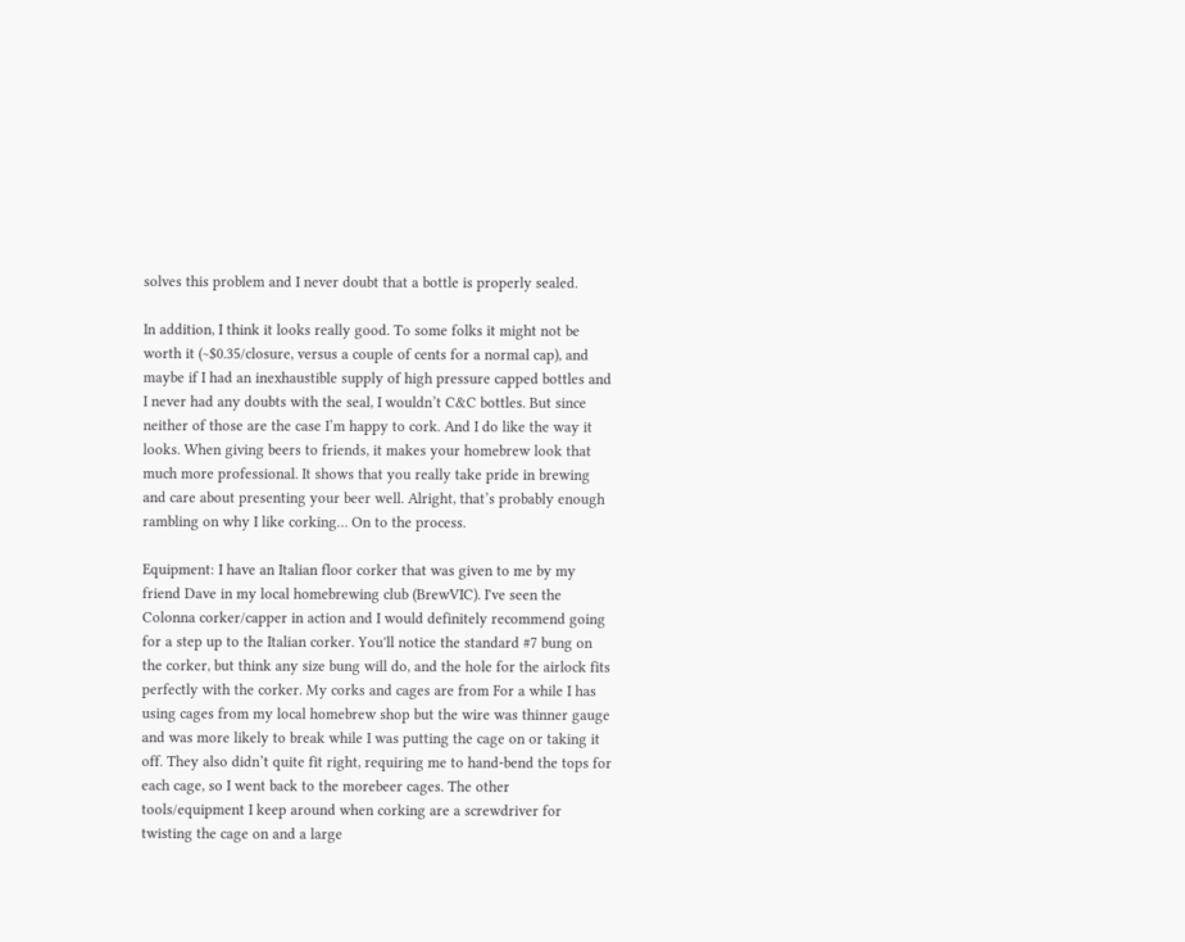solves this problem and I never doubt that a bottle is properly sealed.

In addition, I think it looks really good. To some folks it might not be worth it (~$0.35/closure, versus a couple of cents for a normal cap), and maybe if I had an inexhaustible supply of high pressure capped bottles and I never had any doubts with the seal, I wouldn’t C&C bottles. But since neither of those are the case I’m happy to cork. And I do like the way it looks. When giving beers to friends, it makes your homebrew look that much more professional. It shows that you really take pride in brewing and care about presenting your beer well. Alright, that’s probably enough rambling on why I like corking… On to the process.

Equipment: I have an Italian floor corker that was given to me by my friend Dave in my local homebrewing club (BrewVIC). I've seen the Colonna corker/capper in action and I would definitely recommend going for a step up to the Italian corker. You'll notice the standard #7 bung on the corker, but think any size bung will do, and the hole for the airlock fits perfectly with the corker. My corks and cages are from For a while I has using cages from my local homebrew shop but the wire was thinner gauge and was more likely to break while I was putting the cage on or taking it off. They also didn’t quite fit right, requiring me to hand-bend the tops for each cage, so I went back to the morebeer cages. The other tools/equipment I keep around when corking are a screwdriver for twisting the cage on and a large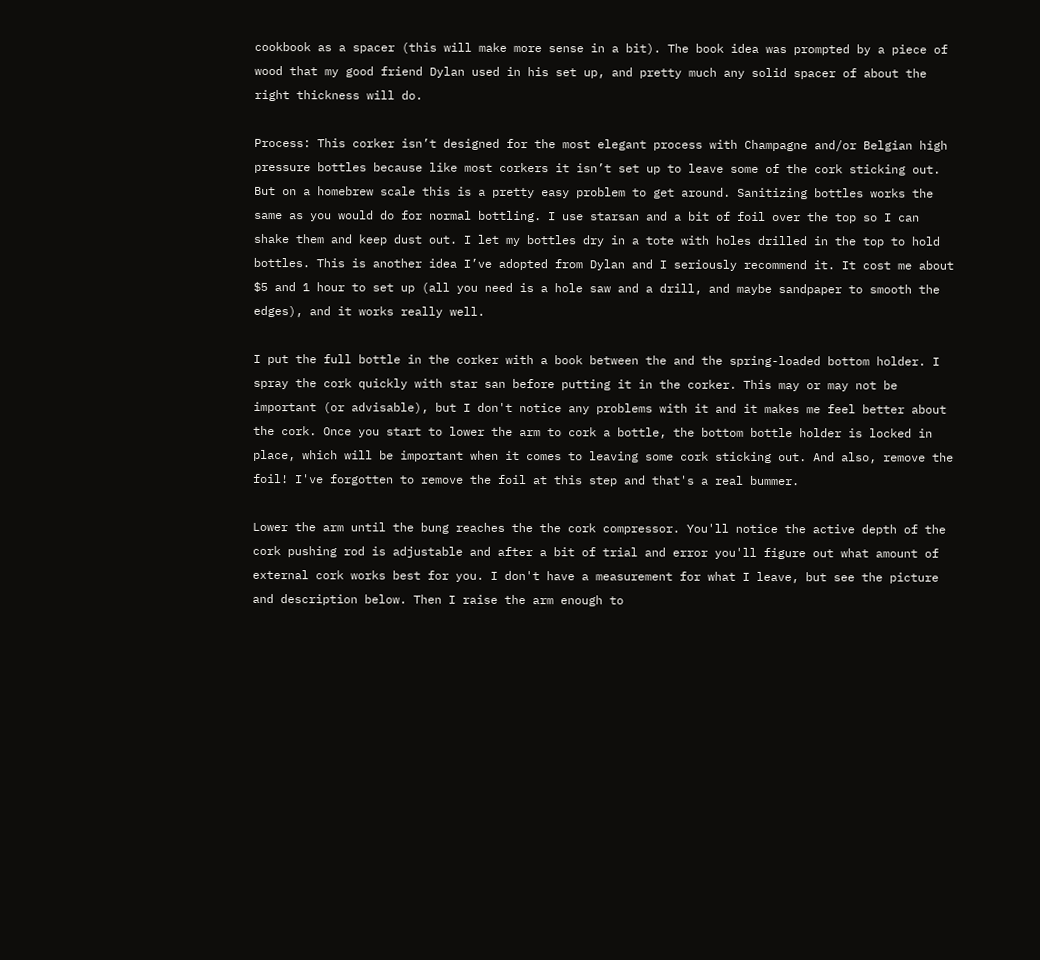cookbook as a spacer (this will make more sense in a bit). The book idea was prompted by a piece of wood that my good friend Dylan used in his set up, and pretty much any solid spacer of about the right thickness will do.

Process: This corker isn’t designed for the most elegant process with Champagne and/or Belgian high pressure bottles because like most corkers it isn’t set up to leave some of the cork sticking out. But on a homebrew scale this is a pretty easy problem to get around. Sanitizing bottles works the same as you would do for normal bottling. I use starsan and a bit of foil over the top so I can shake them and keep dust out. I let my bottles dry in a tote with holes drilled in the top to hold bottles. This is another idea I’ve adopted from Dylan and I seriously recommend it. It cost me about $5 and 1 hour to set up (all you need is a hole saw and a drill, and maybe sandpaper to smooth the edges), and it works really well.

I put the full bottle in the corker with a book between the and the spring-loaded bottom holder. I spray the cork quickly with star san before putting it in the corker. This may or may not be important (or advisable), but I don't notice any problems with it and it makes me feel better about the cork. Once you start to lower the arm to cork a bottle, the bottom bottle holder is locked in place, which will be important when it comes to leaving some cork sticking out. And also, remove the foil! I've forgotten to remove the foil at this step and that's a real bummer.

Lower the arm until the bung reaches the the cork compressor. You'll notice the active depth of the cork pushing rod is adjustable and after a bit of trial and error you'll figure out what amount of external cork works best for you. I don't have a measurement for what I leave, but see the picture and description below. Then I raise the arm enough to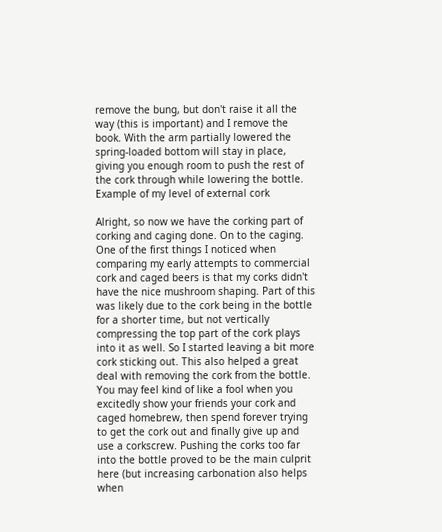remove the bung, but don't raise it all the way (this is important) and I remove the book. With the arm partially lowered the spring-loaded bottom will stay in place, giving you enough room to push the rest of the cork through while lowering the bottle.
Example of my level of external cork

Alright, so now we have the corking part of corking and caging done. On to the caging. One of the first things I noticed when comparing my early attempts to commercial cork and caged beers is that my corks didn't have the nice mushroom shaping. Part of this was likely due to the cork being in the bottle for a shorter time, but not vertically compressing the top part of the cork plays into it as well. So I started leaving a bit more cork sticking out. This also helped a great deal with removing the cork from the bottle. You may feel kind of like a fool when you excitedly show your friends your cork and caged homebrew, then spend forever trying to get the cork out and finally give up and use a corkscrew. Pushing the corks too far into the bottle proved to be the main culprit here (but increasing carbonation also helps when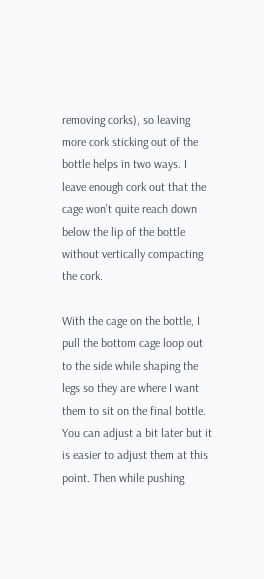removing corks), so leaving more cork sticking out of the bottle helps in two ways. I leave enough cork out that the cage won't quite reach down below the lip of the bottle without vertically compacting the cork.

With the cage on the bottle, I pull the bottom cage loop out to the side while shaping the legs so they are where I want them to sit on the final bottle. You can adjust a bit later but it is easier to adjust them at this point. Then while pushing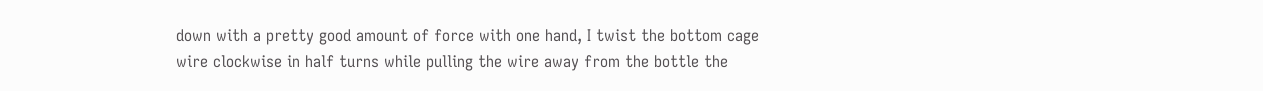down with a pretty good amount of force with one hand, I twist the bottom cage wire clockwise in half turns while pulling the wire away from the bottle the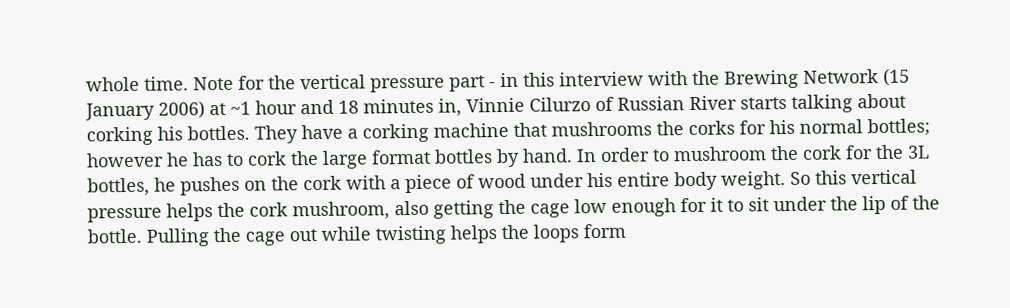whole time. Note for the vertical pressure part - in this interview with the Brewing Network (15 January 2006) at ~1 hour and 18 minutes in, Vinnie Cilurzo of Russian River starts talking about corking his bottles. They have a corking machine that mushrooms the corks for his normal bottles; however he has to cork the large format bottles by hand. In order to mushroom the cork for the 3L bottles, he pushes on the cork with a piece of wood under his entire body weight. So this vertical pressure helps the cork mushroom, also getting the cage low enough for it to sit under the lip of the bottle. Pulling the cage out while twisting helps the loops form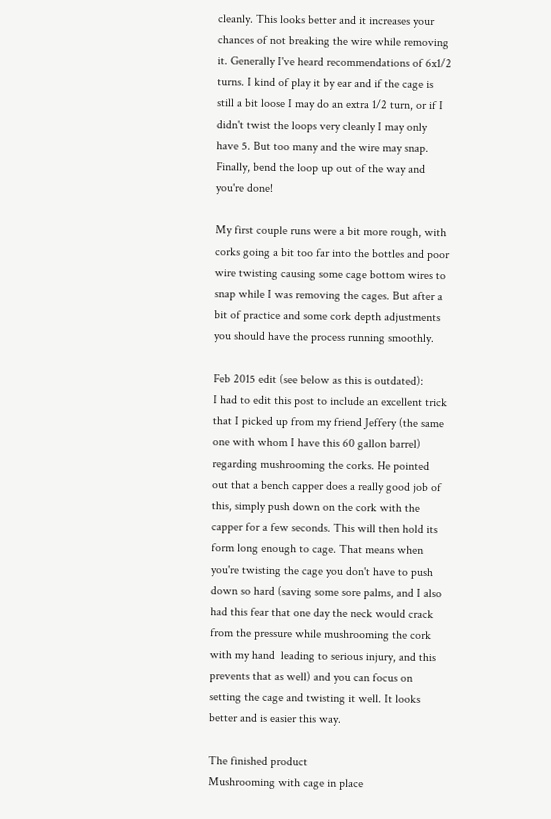cleanly. This looks better and it increases your chances of not breaking the wire while removing it. Generally I've heard recommendations of 6x1/2 turns. I kind of play it by ear and if the cage is still a bit loose I may do an extra 1/2 turn, or if I didn't twist the loops very cleanly I may only have 5. But too many and the wire may snap. Finally, bend the loop up out of the way and you're done!

My first couple runs were a bit more rough, with corks going a bit too far into the bottles and poor wire twisting causing some cage bottom wires to snap while I was removing the cages. But after a bit of practice and some cork depth adjustments you should have the process running smoothly.

Feb 2015 edit (see below as this is outdated):
I had to edit this post to include an excellent trick that I picked up from my friend Jeffery (the same one with whom I have this 60 gallon barrel) regarding mushrooming the corks. He pointed out that a bench capper does a really good job of this, simply push down on the cork with the capper for a few seconds. This will then hold its form long enough to cage. That means when you're twisting the cage you don't have to push down so hard (saving some sore palms, and I also had this fear that one day the neck would crack from the pressure while mushrooming the cork with my hand  leading to serious injury, and this prevents that as well) and you can focus on setting the cage and twisting it well. It looks better and is easier this way.

The finished product
Mushrooming with cage in place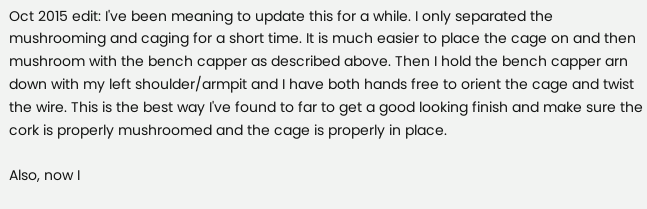Oct 2015 edit: I've been meaning to update this for a while. I only separated the mushrooming and caging for a short time. It is much easier to place the cage on and then mushroom with the bench capper as described above. Then I hold the bench capper arn down with my left shoulder/armpit and I have both hands free to orient the cage and twist the wire. This is the best way I've found to far to get a good looking finish and make sure the cork is properly mushroomed and the cage is properly in place.

Also, now I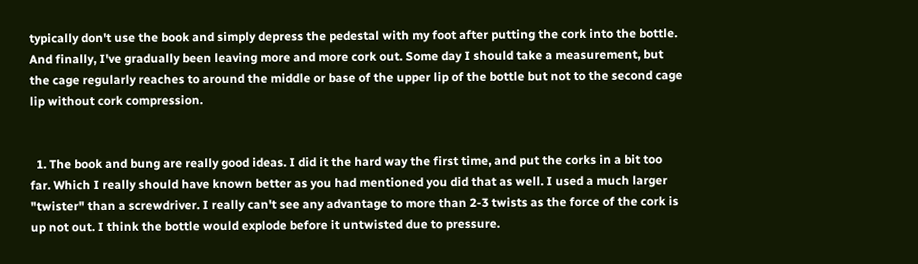typically don't use the book and simply depress the pedestal with my foot after putting the cork into the bottle. And finally, I've gradually been leaving more and more cork out. Some day I should take a measurement, but the cage regularly reaches to around the middle or base of the upper lip of the bottle but not to the second cage lip without cork compression.


  1. The book and bung are really good ideas. I did it the hard way the first time, and put the corks in a bit too far. Which I really should have known better as you had mentioned you did that as well. I used a much larger "twister" than a screwdriver. I really can't see any advantage to more than 2-3 twists as the force of the cork is up not out. I think the bottle would explode before it untwisted due to pressure.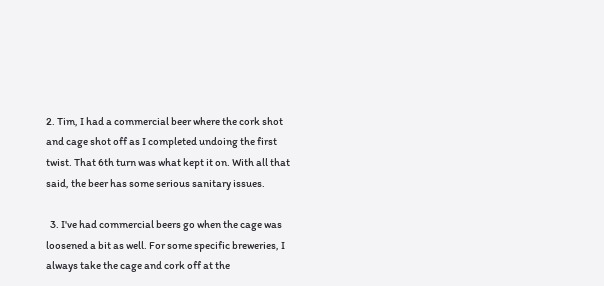2. Tim, I had a commercial beer where the cork shot and cage shot off as I completed undoing the first twist. That 6th turn was what kept it on. With all that said, the beer has some serious sanitary issues.

  3. I've had commercial beers go when the cage was loosened a bit as well. For some specific breweries, I always take the cage and cork off at the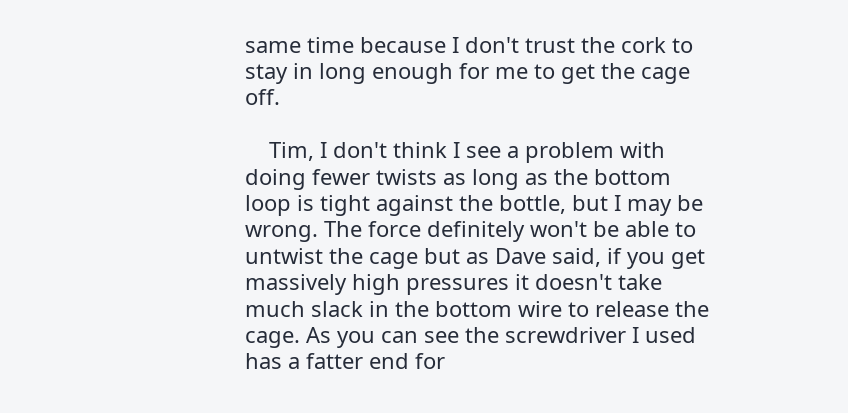same time because I don't trust the cork to stay in long enough for me to get the cage off.

    Tim, I don't think I see a problem with doing fewer twists as long as the bottom loop is tight against the bottle, but I may be wrong. The force definitely won't be able to untwist the cage but as Dave said, if you get massively high pressures it doesn't take much slack in the bottom wire to release the cage. As you can see the screwdriver I used has a fatter end for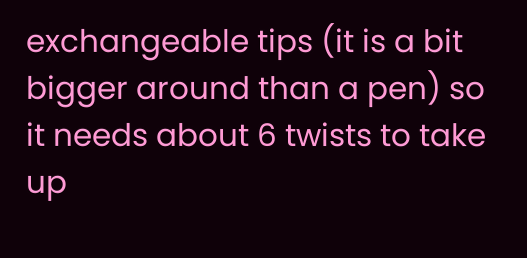exchangeable tips (it is a bit bigger around than a pen) so it needs about 6 twists to take up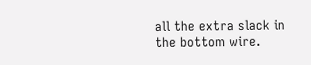all the extra slack in the bottom wire.